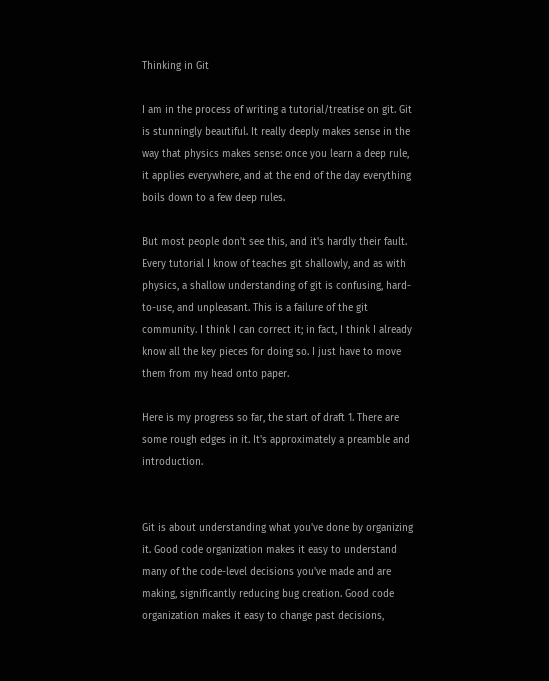Thinking in Git

I am in the process of writing a tutorial/treatise on git. Git is stunningly beautiful. It really deeply makes sense in the way that physics makes sense: once you learn a deep rule, it applies everywhere, and at the end of the day everything boils down to a few deep rules.

But most people don't see this, and it's hardly their fault. Every tutorial I know of teaches git shallowly, and as with physics, a shallow understanding of git is confusing, hard-to-use, and unpleasant. This is a failure of the git community. I think I can correct it; in fact, I think I already know all the key pieces for doing so. I just have to move them from my head onto paper.

Here is my progress so far, the start of draft 1. There are some rough edges in it. It's approximately a preamble and introduction.


Git is about understanding what you've done by organizing it. Good code organization makes it easy to understand many of the code-level decisions you've made and are making, significantly reducing bug creation. Good code organization makes it easy to change past decisions,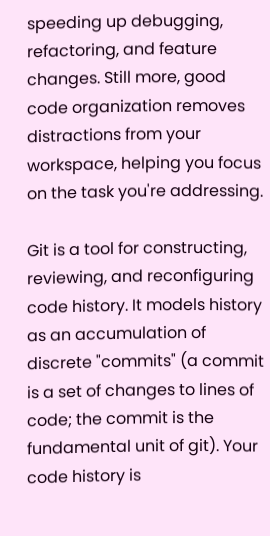speeding up debugging, refactoring, and feature changes. Still more, good code organization removes distractions from your workspace, helping you focus on the task you're addressing.

Git is a tool for constructing, reviewing, and reconfiguring code history. It models history as an accumulation of discrete "commits" (a commit is a set of changes to lines of code; the commit is the fundamental unit of git). Your code history is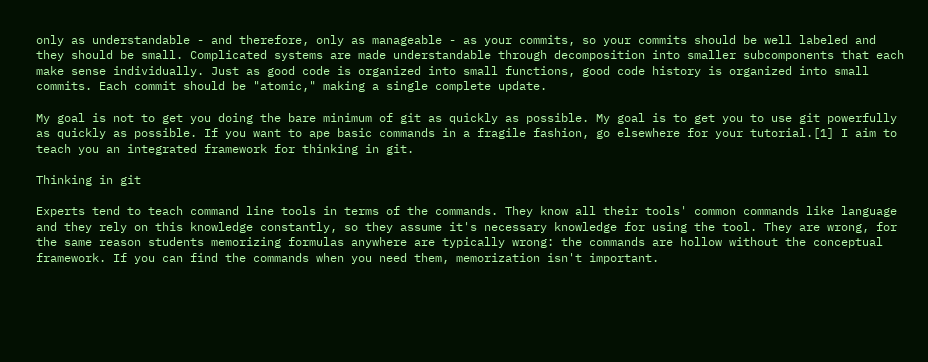only as understandable - and therefore, only as manageable - as your commits, so your commits should be well labeled and they should be small. Complicated systems are made understandable through decomposition into smaller subcomponents that each make sense individually. Just as good code is organized into small functions, good code history is organized into small commits. Each commit should be "atomic," making a single complete update.

My goal is not to get you doing the bare minimum of git as quickly as possible. My goal is to get you to use git powerfully as quickly as possible. If you want to ape basic commands in a fragile fashion, go elsewhere for your tutorial.[1] I aim to teach you an integrated framework for thinking in git.

Thinking in git

Experts tend to teach command line tools in terms of the commands. They know all their tools' common commands like language and they rely on this knowledge constantly, so they assume it's necessary knowledge for using the tool. They are wrong, for the same reason students memorizing formulas anywhere are typically wrong: the commands are hollow without the conceptual framework. If you can find the commands when you need them, memorization isn't important.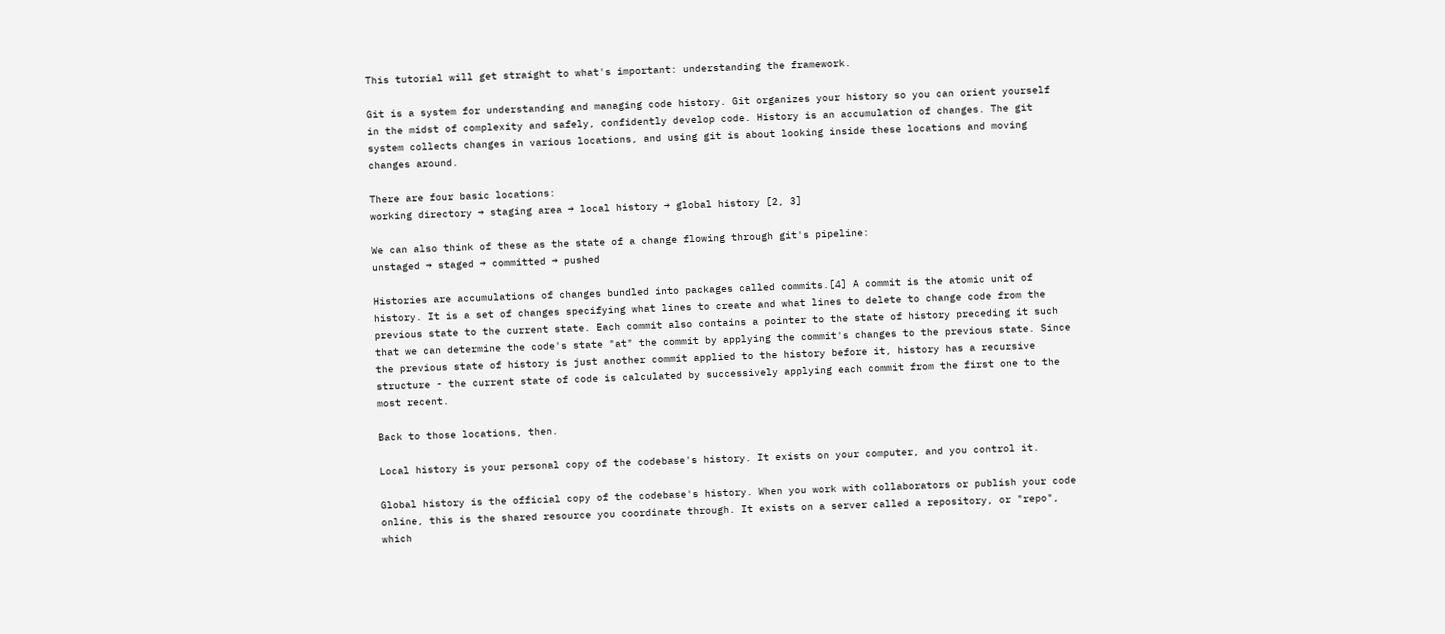This tutorial will get straight to what's important: understanding the framework.

Git is a system for understanding and managing code history. Git organizes your history so you can orient yourself in the midst of complexity and safely, confidently develop code. History is an accumulation of changes. The git system collects changes in various locations, and using git is about looking inside these locations and moving changes around.

There are four basic locations:
working directory → staging area → local history → global history [2, 3]

We can also think of these as the state of a change flowing through git's pipeline:
unstaged → staged → committed → pushed

Histories are accumulations of changes bundled into packages called commits.[4] A commit is the atomic unit of history. It is a set of changes specifying what lines to create and what lines to delete to change code from the previous state to the current state. Each commit also contains a pointer to the state of history preceding it such that we can determine the code's state "at" the commit by applying the commit's changes to the previous state. Since the previous state of history is just another commit applied to the history before it, history has a recursive structure - the current state of code is calculated by successively applying each commit from the first one to the most recent.

Back to those locations, then.

Local history is your personal copy of the codebase's history. It exists on your computer, and you control it.

Global history is the official copy of the codebase's history. When you work with collaborators or publish your code online, this is the shared resource you coordinate through. It exists on a server called a repository, or "repo", which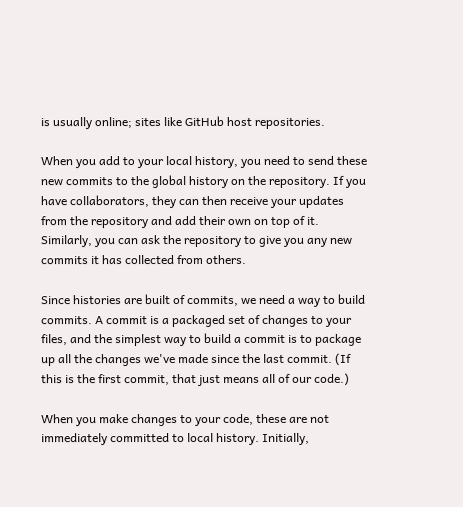is usually online; sites like GitHub host repositories.

When you add to your local history, you need to send these new commits to the global history on the repository. If you have collaborators, they can then receive your updates from the repository and add their own on top of it. Similarly, you can ask the repository to give you any new commits it has collected from others.

Since histories are built of commits, we need a way to build commits. A commit is a packaged set of changes to your files, and the simplest way to build a commit is to package up all the changes we've made since the last commit. (If this is the first commit, that just means all of our code.)

When you make changes to your code, these are not immediately committed to local history. Initially,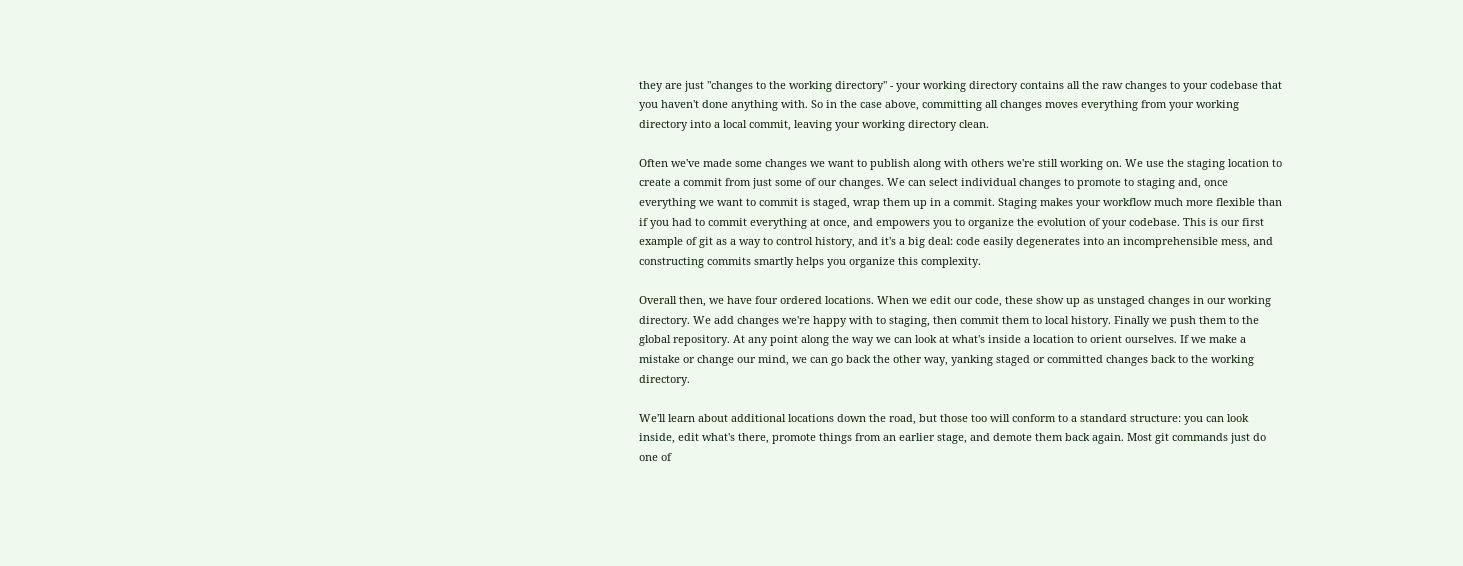they are just "changes to the working directory" - your working directory contains all the raw changes to your codebase that you haven't done anything with. So in the case above, committing all changes moves everything from your working directory into a local commit, leaving your working directory clean.

Often we've made some changes we want to publish along with others we're still working on. We use the staging location to create a commit from just some of our changes. We can select individual changes to promote to staging and, once everything we want to commit is staged, wrap them up in a commit. Staging makes your workflow much more flexible than if you had to commit everything at once, and empowers you to organize the evolution of your codebase. This is our first example of git as a way to control history, and it's a big deal: code easily degenerates into an incomprehensible mess, and constructing commits smartly helps you organize this complexity.

Overall then, we have four ordered locations. When we edit our code, these show up as unstaged changes in our working directory. We add changes we're happy with to staging, then commit them to local history. Finally we push them to the global repository. At any point along the way we can look at what's inside a location to orient ourselves. If we make a mistake or change our mind, we can go back the other way, yanking staged or committed changes back to the working directory.

We'll learn about additional locations down the road, but those too will conform to a standard structure: you can look inside, edit what's there, promote things from an earlier stage, and demote them back again. Most git commands just do one of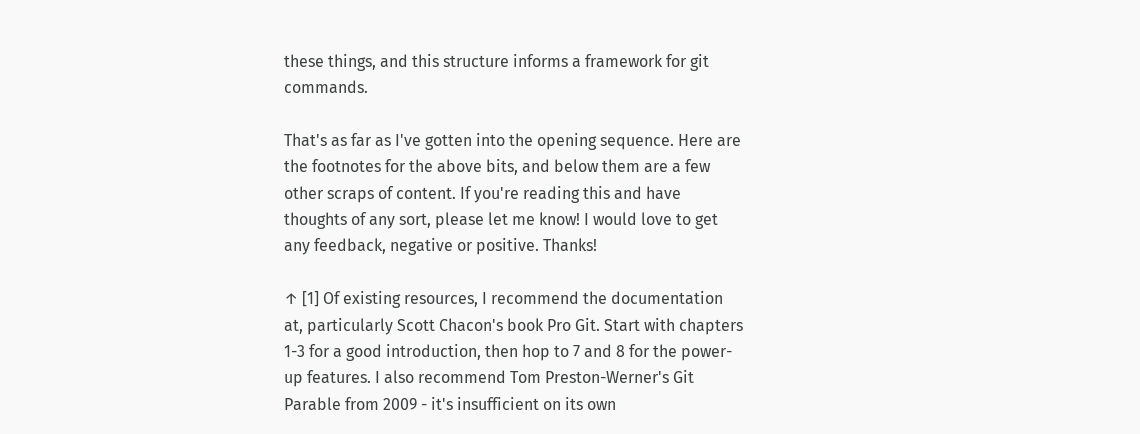these things, and this structure informs a framework for git commands.

That's as far as I've gotten into the opening sequence. Here are the footnotes for the above bits, and below them are a few other scraps of content. If you're reading this and have thoughts of any sort, please let me know! I would love to get any feedback, negative or positive. Thanks!

↑ [1] Of existing resources, I recommend the documentation at, particularly Scott Chacon's book Pro Git. Start with chapters 1-3 for a good introduction, then hop to 7 and 8 for the power-up features. I also recommend Tom Preston-Werner's Git Parable from 2009 - it's insufficient on its own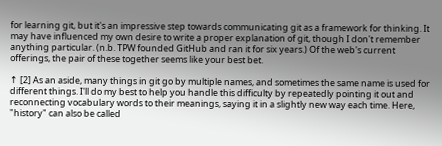for learning git, but it's an impressive step towards communicating git as a framework for thinking. It may have influenced my own desire to write a proper explanation of git, though I don't remember anything particular. (n.b. TPW founded GitHub and ran it for six years.) Of the web's current offerings, the pair of these together seems like your best bet.

↑ [2] As an aside, many things in git go by multiple names, and sometimes the same name is used for different things. I'll do my best to help you handle this difficulty by repeatedly pointing it out and reconnecting vocabulary words to their meanings, saying it in a slightly new way each time. Here, "history" can also be called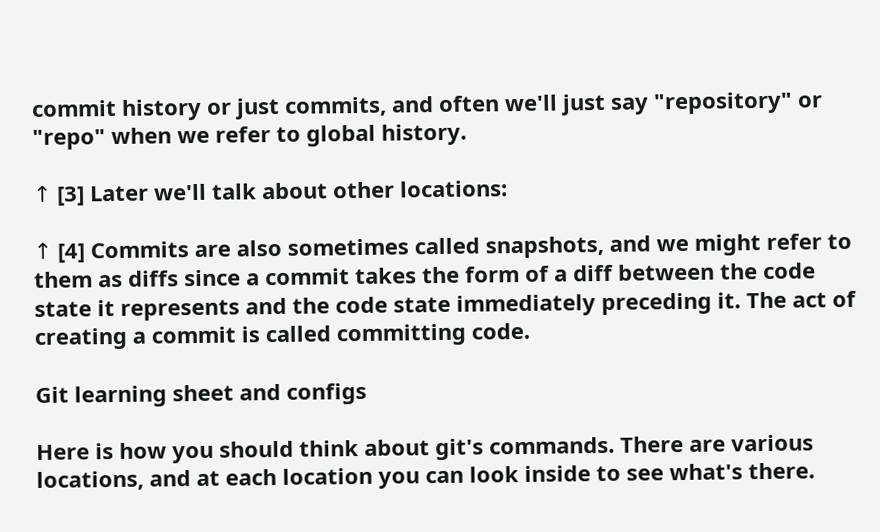commit history or just commits, and often we'll just say "repository" or "repo" when we refer to global history.

↑ [3] Later we'll talk about other locations:

↑ [4] Commits are also sometimes called snapshots, and we might refer to them as diffs since a commit takes the form of a diff between the code state it represents and the code state immediately preceding it. The act of creating a commit is called committing code.

Git learning sheet and configs

Here is how you should think about git's commands. There are various locations, and at each location you can look inside to see what's there.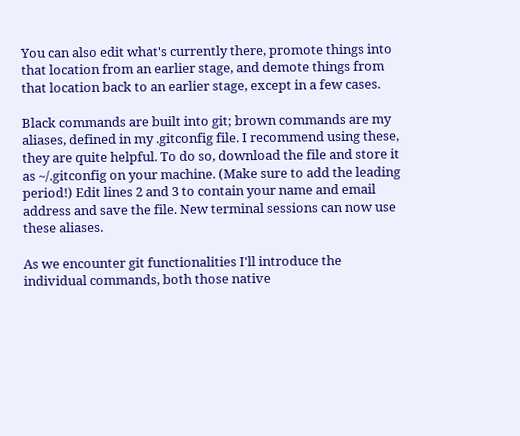You can also edit what's currently there, promote things into that location from an earlier stage, and demote things from that location back to an earlier stage, except in a few cases.

Black commands are built into git; brown commands are my aliases, defined in my .gitconfig file. I recommend using these, they are quite helpful. To do so, download the file and store it as ~/.gitconfig on your machine. (Make sure to add the leading period!) Edit lines 2 and 3 to contain your name and email address and save the file. New terminal sessions can now use these aliases.

As we encounter git functionalities I'll introduce the individual commands, both those native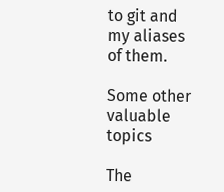to git and my aliases of them.

Some other valuable topics

The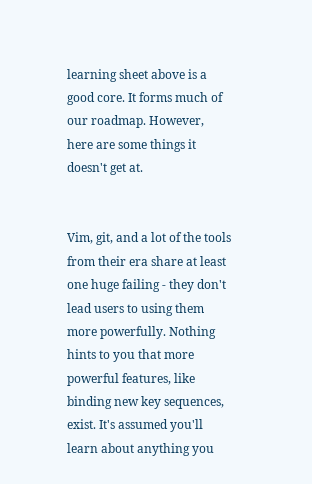learning sheet above is a good core. It forms much of our roadmap. However, here are some things it doesn't get at.


Vim, git, and a lot of the tools from their era share at least one huge failing - they don't lead users to using them more powerfully. Nothing hints to you that more powerful features, like binding new key sequences, exist. It's assumed you'll learn about anything you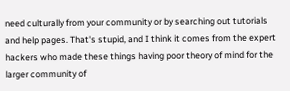need culturally from your community or by searching out tutorials and help pages. That's stupid, and I think it comes from the expert hackers who made these things having poor theory of mind for the larger community of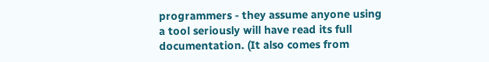programmers - they assume anyone using a tool seriously will have read its full documentation. (It also comes from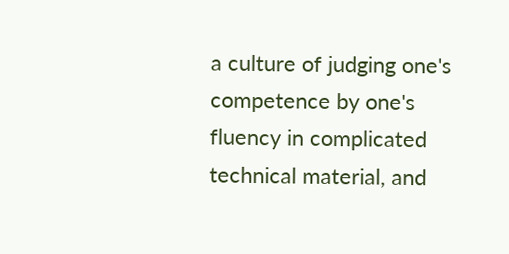a culture of judging one's competence by one's fluency in complicated technical material, and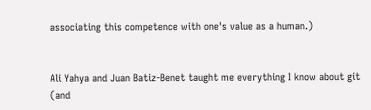associating this competence with one's value as a human.)


Ali Yahya and Juan Batiz-Benet taught me everything I know about git (and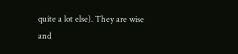quite a lot else). They are wise and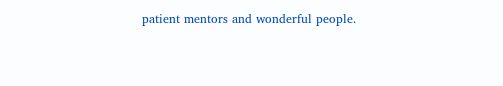patient mentors and wonderful people.